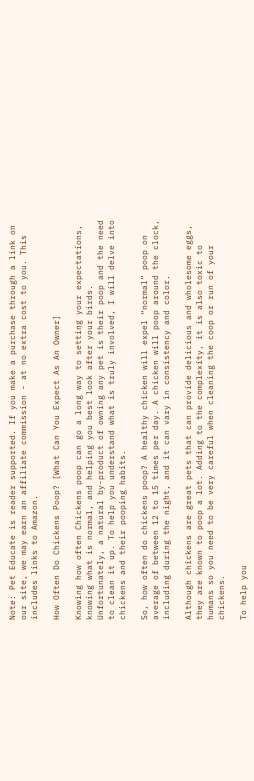Note: Pet Educate is reader supported. If you make a purchase through a link on our site, we may earn an affiliate commission - at no extra cost to you. This includes links to Amazon.

How Often Do Chickens Poop? [What Can You Expect As An Owner]

Knowing how often Chickens poop can go a long way to setting your expectations, knowing what is normal, and helping you best look after your birds. Unfortunately, a natural by-product of owning any pet is their poop and the need to clean it up. To help you understand what is truly involved, I will delve into chickens and their pooping habits.

So, how often do chickens poop? A healthy chicken will expel “normal” poop on average of between 12 to 15 times per day. A chicken will poop around the clock, including during the night, and it can vary in consistency and color.

Although chickens are great pets that can provide delicious and wholesome eggs, they are known to poop a lot. Adding to the complexity, it is also toxic to humans so you need to be very careful when cleaning the coop or run of your chickens.

To help you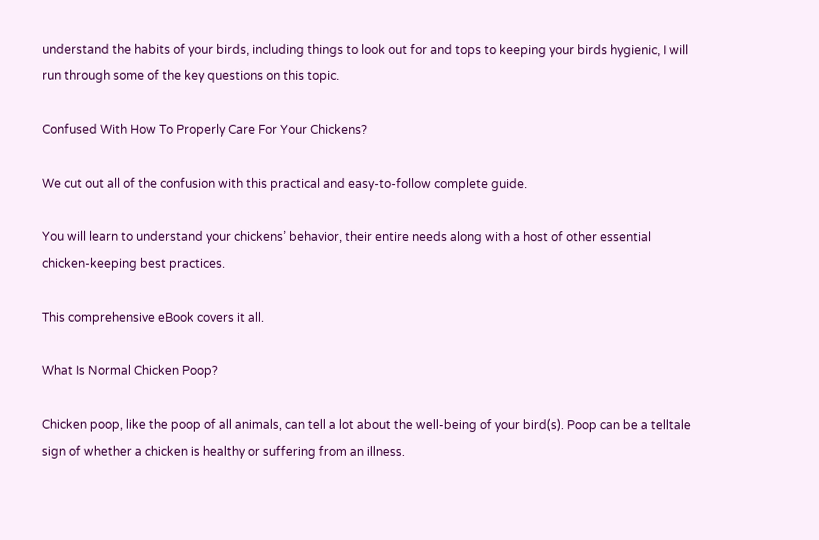understand the habits of your birds, including things to look out for and tops to keeping your birds hygienic, I will run through some of the key questions on this topic.

Confused With How To Properly Care For Your Chickens?

We cut out all of the confusion with this practical and easy-to-follow complete guide.

You will learn to understand your chickens’ behavior, their entire needs along with a host of other essential chicken-keeping best practices.

This comprehensive eBook covers it all.

What Is Normal Chicken Poop?

Chicken poop, like the poop of all animals, can tell a lot about the well-being of your bird(s). Poop can be a telltale sign of whether a chicken is healthy or suffering from an illness.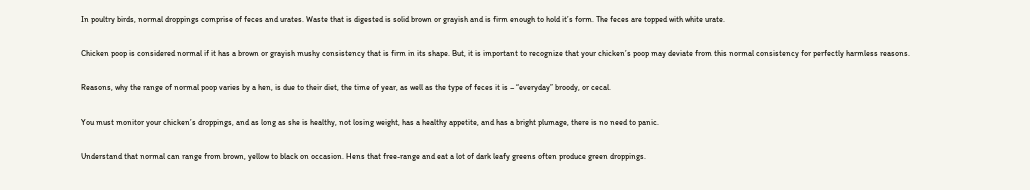In poultry birds, normal droppings comprise of feces and urates. Waste that is digested is solid brown or grayish and is firm enough to hold it’s form. The feces are topped with white urate.

Chicken poop is considered normal if it has a brown or grayish mushy consistency that is firm in its shape. But, it is important to recognize that your chicken’s poop may deviate from this normal consistency for perfectly harmless reasons.

Reasons, why the range of normal poop varies by a hen, is due to their diet, the time of year, as well as the type of feces it is – “everyday” broody, or cecal.

You must monitor your chicken’s droppings, and as long as she is healthy, not losing weight, has a healthy appetite, and has a bright plumage, there is no need to panic.

Understand that normal can range from brown, yellow to black on occasion. Hens that free-range and eat a lot of dark leafy greens often produce green droppings.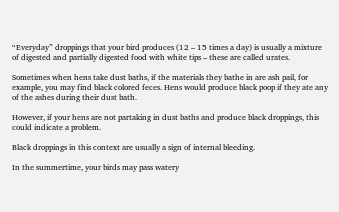“Everyday” droppings that your bird produces (12 – 15 times a day) is usually a mixture of digested and partially digested food with white tips – these are called urates.

Sometimes when hens take dust baths, if the materials they bathe in are ash pail, for example, you may find black colored feces. Hens would produce black poop if they ate any of the ashes during their dust bath.

However, if your hens are not partaking in dust baths and produce black droppings, this could indicate a problem.

Black droppings in this context are usually a sign of internal bleeding.

In the summertime, your birds may pass watery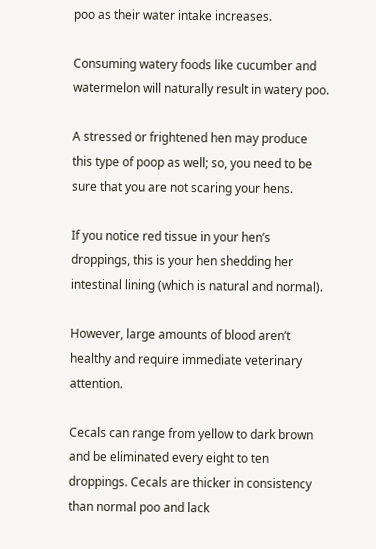poo as their water intake increases.

Consuming watery foods like cucumber and watermelon will naturally result in watery poo.

A stressed or frightened hen may produce this type of poop as well; so, you need to be sure that you are not scaring your hens.

If you notice red tissue in your hen’s droppings, this is your hen shedding her intestinal lining (which is natural and normal).

However, large amounts of blood aren’t healthy and require immediate veterinary attention.

Cecals can range from yellow to dark brown and be eliminated every eight to ten droppings. Cecals are thicker in consistency than normal poo and lack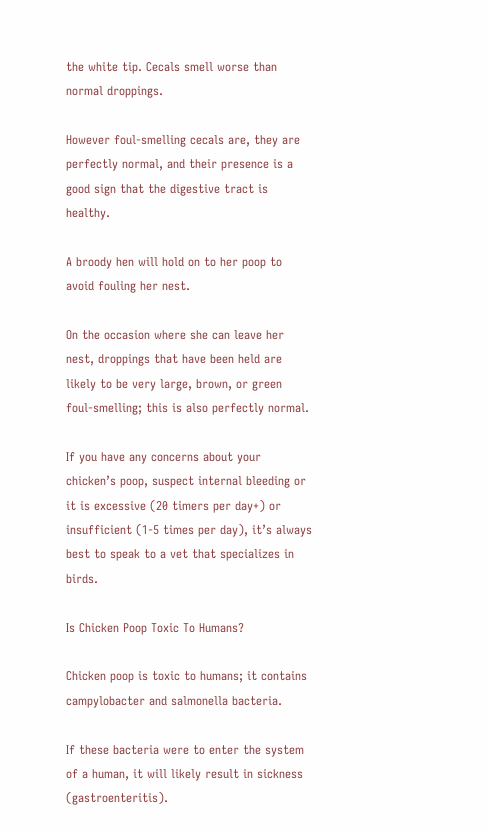the white tip. Cecals smell worse than normal droppings.

However foul-smelling cecals are, they are perfectly normal, and their presence is a good sign that the digestive tract is healthy.

A broody hen will hold on to her poop to avoid fouling her nest.

On the occasion where she can leave her nest, droppings that have been held are likely to be very large, brown, or green foul-smelling; this is also perfectly normal.

If you have any concerns about your chicken’s poop, suspect internal bleeding or it is excessive (20 timers per day+) or insufficient (1-5 times per day), it’s always best to speak to a vet that specializes in birds.

Is Chicken Poop Toxic To Humans?

Chicken poop is toxic to humans; it contains campylobacter and salmonella bacteria.

If these bacteria were to enter the system of a human, it will likely result in sickness (gastroenteritis).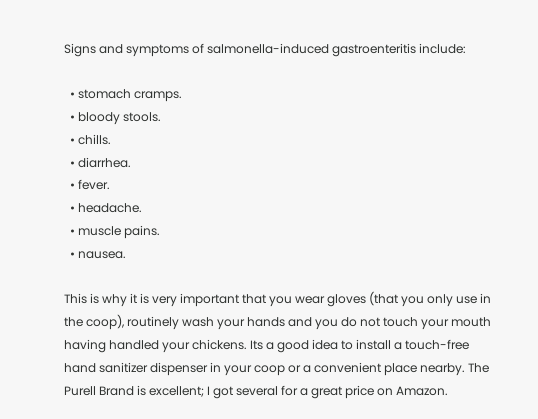Signs and symptoms of salmonella-induced gastroenteritis include:

  • stomach cramps.
  • bloody stools.
  • chills.
  • diarrhea.
  • fever.
  • headache.
  • muscle pains.
  • nausea.

This is why it is very important that you wear gloves (that you only use in the coop), routinely wash your hands and you do not touch your mouth having handled your chickens. Its a good idea to install a touch-free hand sanitizer dispenser in your coop or a convenient place nearby. The Purell Brand is excellent; I got several for a great price on Amazon.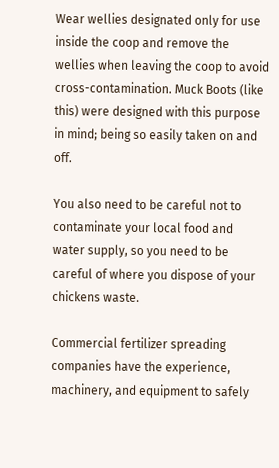Wear wellies designated only for use inside the coop and remove the wellies when leaving the coop to avoid cross-contamination. Muck Boots (like this) were designed with this purpose in mind; being so easily taken on and off.

You also need to be careful not to contaminate your local food and water supply, so you need to be careful of where you dispose of your chickens waste.

Commercial fertilizer spreading companies have the experience, machinery, and equipment to safely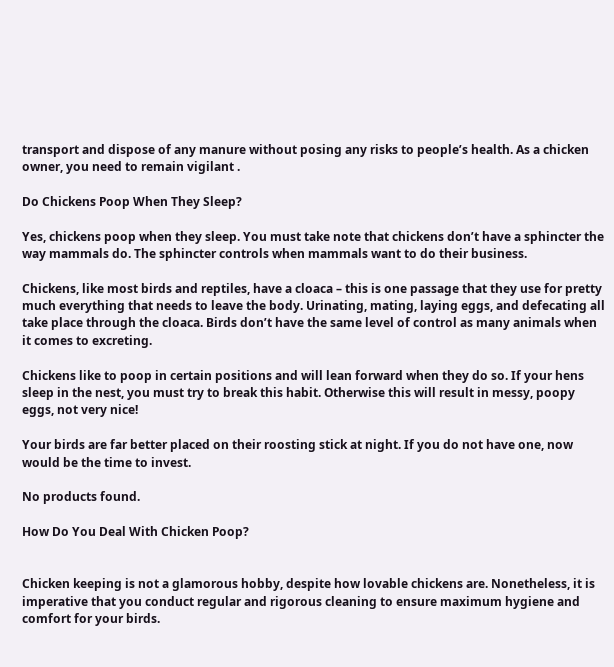transport and dispose of any manure without posing any risks to people’s health. As a chicken owner, you need to remain vigilant .

Do Chickens Poop When They Sleep?

Yes, chickens poop when they sleep. You must take note that chickens don’t have a sphincter the way mammals do. The sphincter controls when mammals want to do their business.

Chickens, like most birds and reptiles, have a cloaca – this is one passage that they use for pretty much everything that needs to leave the body. Urinating, mating, laying eggs, and defecating all take place through the cloaca. Birds don’t have the same level of control as many animals when it comes to excreting.

Chickens like to poop in certain positions and will lean forward when they do so. If your hens sleep in the nest, you must try to break this habit. Otherwise this will result in messy, poopy eggs, not very nice!

Your birds are far better placed on their roosting stick at night. If you do not have one, now would be the time to invest.

No products found.

How Do You Deal With Chicken Poop?


Chicken keeping is not a glamorous hobby, despite how lovable chickens are. Nonetheless, it is imperative that you conduct regular and rigorous cleaning to ensure maximum hygiene and comfort for your birds.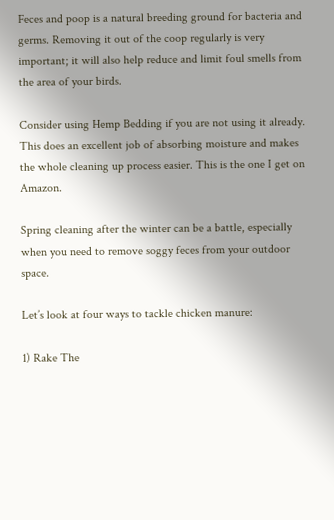Feces and poop is a natural breeding ground for bacteria and germs. Removing it out of the coop regularly is very important; it will also help reduce and limit foul smells from the area of your birds.

Consider using Hemp Bedding if you are not using it already. This does an excellent job of absorbing moisture and makes the whole cleaning up process easier. This is the one I get on Amazon.

Spring cleaning after the winter can be a battle, especially when you need to remove soggy feces from your outdoor space.

Let’s look at four ways to tackle chicken manure:

1) Rake The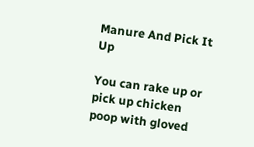Manure And Pick It Up

You can rake up or pick up chicken poop with gloved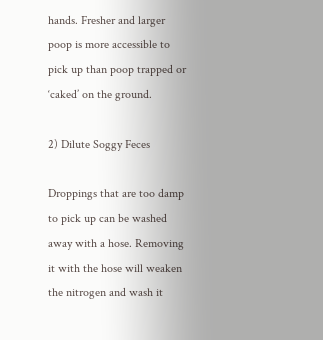hands. Fresher and larger poop is more accessible to pick up than poop trapped or ‘caked’ on the ground.

2) Dilute Soggy Feces

Droppings that are too damp to pick up can be washed away with a hose. Removing it with the hose will weaken the nitrogen and wash it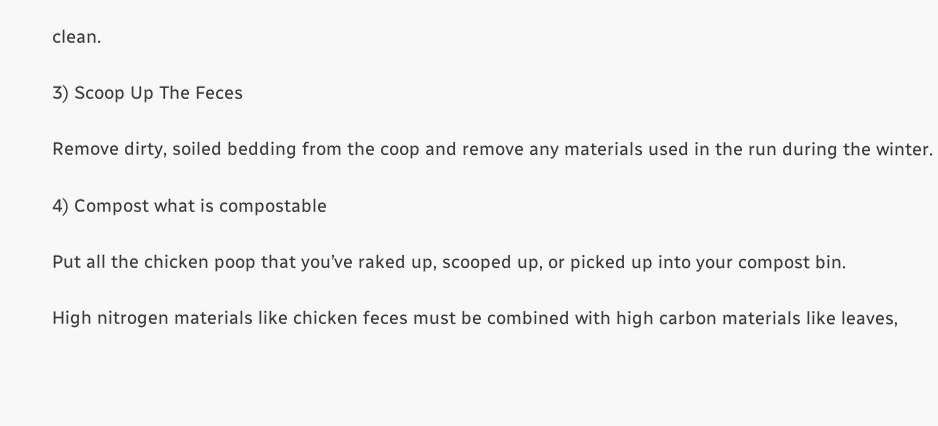clean.

3) Scoop Up The Feces

Remove dirty, soiled bedding from the coop and remove any materials used in the run during the winter.

4) Compost what is compostable

Put all the chicken poop that you’ve raked up, scooped up, or picked up into your compost bin.

High nitrogen materials like chicken feces must be combined with high carbon materials like leaves,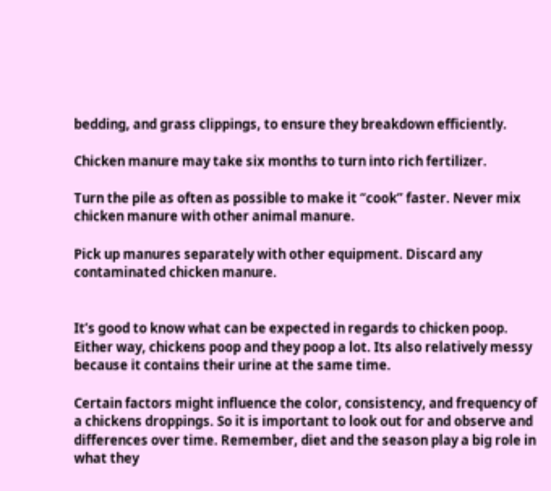bedding, and grass clippings, to ensure they breakdown efficiently.

Chicken manure may take six months to turn into rich fertilizer.

Turn the pile as often as possible to make it “cook” faster. Never mix chicken manure with other animal manure.

Pick up manures separately with other equipment. Discard any contaminated chicken manure.


It’s good to know what can be expected in regards to chicken poop. Either way, chickens poop and they poop a lot. Its also relatively messy because it contains their urine at the same time.

Certain factors might influence the color, consistency, and frequency of a chickens droppings. So it is important to look out for and observe and differences over time. Remember, diet and the season play a big role in what they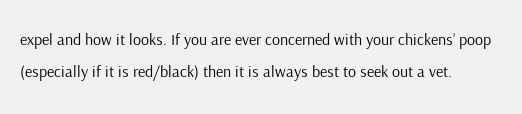expel and how it looks. If you are ever concerned with your chickens’ poop (especially if it is red/black) then it is always best to seek out a vet.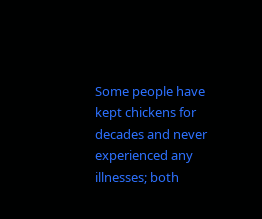Some people have kept chickens for decades and never experienced any illnesses; both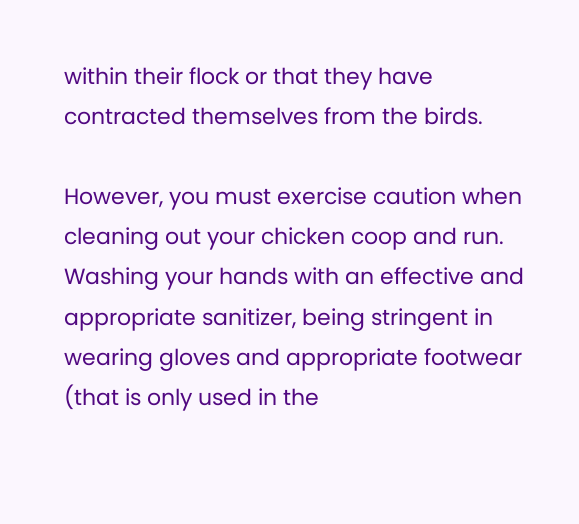within their flock or that they have contracted themselves from the birds.

However, you must exercise caution when cleaning out your chicken coop and run. Washing your hands with an effective and appropriate sanitizer, being stringent in wearing gloves and appropriate footwear (that is only used in the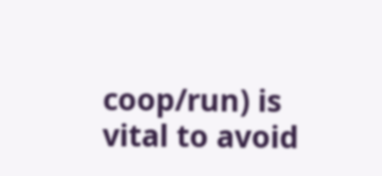coop/run) is vital to avoid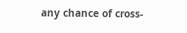any chance of cross-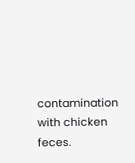contamination with chicken feces.